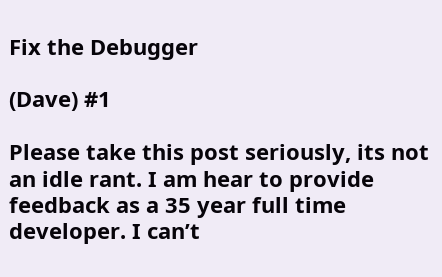Fix the Debugger

(Dave) #1

Please take this post seriously, its not an idle rant. I am hear to provide feedback as a 35 year full time developer. I can’t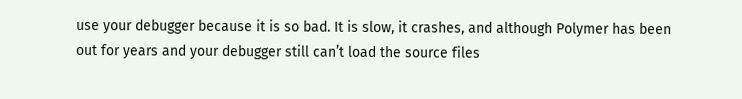use your debugger because it is so bad. It is slow, it crashes, and although Polymer has been out for years and your debugger still can’t load the source files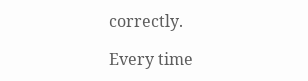correctly.

Every time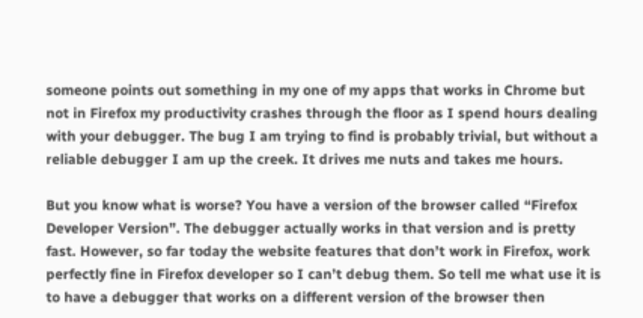someone points out something in my one of my apps that works in Chrome but not in Firefox my productivity crashes through the floor as I spend hours dealing with your debugger. The bug I am trying to find is probably trivial, but without a reliable debugger I am up the creek. It drives me nuts and takes me hours.

But you know what is worse? You have a version of the browser called “Firefox Developer Version”. The debugger actually works in that version and is pretty fast. However, so far today the website features that don’t work in Firefox, work perfectly fine in Firefox developer so I can’t debug them. So tell me what use it is to have a debugger that works on a different version of the browser then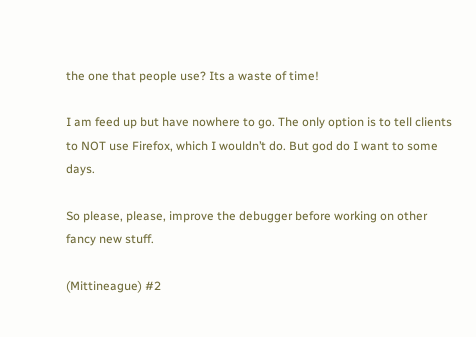the one that people use? Its a waste of time!

I am feed up but have nowhere to go. The only option is to tell clients to NOT use Firefox, which I wouldn’t do. But god do I want to some days.

So please, please, improve the debugger before working on other fancy new stuff.

(Mittineague) #2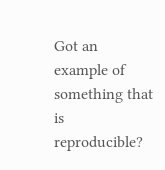Got an example of something that is reproducible?